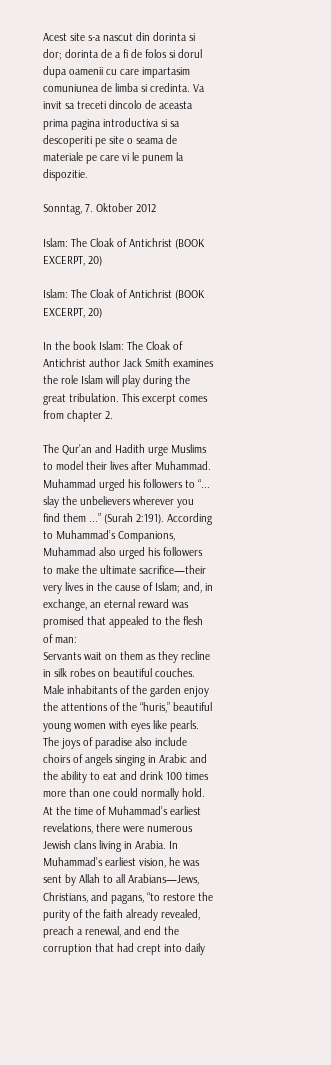Acest site s-a nascut din dorinta si dor; dorinta de a fi de folos si dorul dupa oamenii cu care impartasim comuniunea de limba si credinta. Va invit sa treceti dincolo de aceasta prima pagina introductiva si sa descoperiti pe site o seama de materiale pe care vi le punem la dispozitie.

Sonntag, 7. Oktober 2012

Islam: The Cloak of Antichrist (BOOK EXCERPT, 20)

Islam: The Cloak of Antichrist (BOOK EXCERPT, 20)

In the book Islam: The Cloak of Antichrist author Jack Smith examines the role Islam will play during the great tribulation. This excerpt comes from chapter 2.

The Qur’an and Hadith urge Muslims to model their lives after Muhammad. Muhammad urged his followers to “... slay the unbelievers wherever you find them ...” (Surah 2:191). According to Muhammad’s Companions, Muhammad also urged his followers to make the ultimate sacrifice—their very lives in the cause of Islam; and, in exchange, an eternal reward was promised that appealed to the flesh of man:
Servants wait on them as they recline in silk robes on beautiful couches. Male inhabitants of the garden enjoy the attentions of the “huris,” beautiful young women with eyes like pearls. The joys of paradise also include choirs of angels singing in Arabic and the ability to eat and drink 100 times more than one could normally hold.
At the time of Muhammad’s earliest revelations, there were numerous Jewish clans living in Arabia. In Muhammad’s earliest vision, he was sent by Allah to all Arabians—Jews, Christians, and pagans, “to restore the purity of the faith already revealed, preach a renewal, and end the corruption that had crept into daily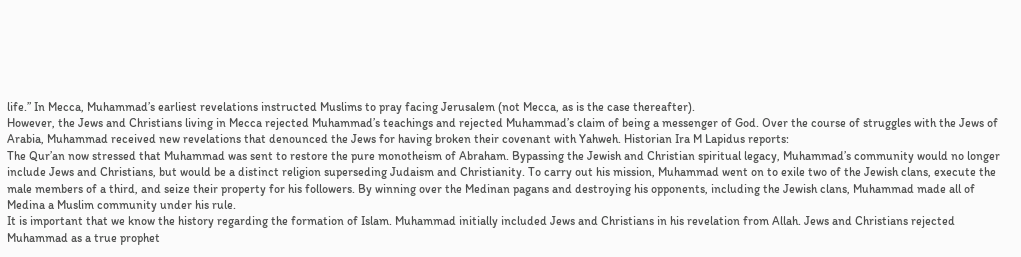life.” In Mecca, Muhammad’s earliest revelations instructed Muslims to pray facing Jerusalem (not Mecca, as is the case thereafter).
However, the Jews and Christians living in Mecca rejected Muhammad’s teachings and rejected Muhammad’s claim of being a messenger of God. Over the course of struggles with the Jews of Arabia, Muhammad received new revelations that denounced the Jews for having broken their covenant with Yahweh. Historian Ira M Lapidus reports:
The Qur’an now stressed that Muhammad was sent to restore the pure monotheism of Abraham. Bypassing the Jewish and Christian spiritual legacy, Muhammad’s community would no longer include Jews and Christians, but would be a distinct religion superseding Judaism and Christianity. To carry out his mission, Muhammad went on to exile two of the Jewish clans, execute the male members of a third, and seize their property for his followers. By winning over the Medinan pagans and destroying his opponents, including the Jewish clans, Muhammad made all of Medina a Muslim community under his rule.
It is important that we know the history regarding the formation of Islam. Muhammad initially included Jews and Christians in his revelation from Allah. Jews and Christians rejected Muhammad as a true prophet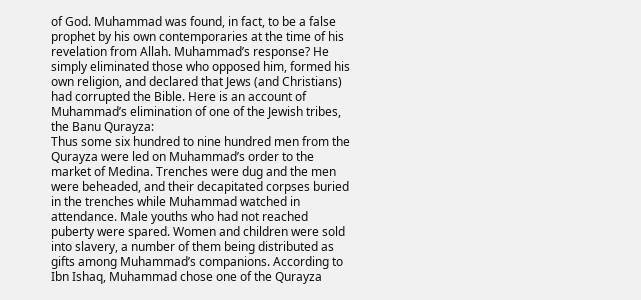of God. Muhammad was found, in fact, to be a false prophet by his own contemporaries at the time of his revelation from Allah. Muhammad’s response? He simply eliminated those who opposed him, formed his own religion, and declared that Jews (and Christians) had corrupted the Bible. Here is an account of Muhammad’s elimination of one of the Jewish tribes, the Banu Qurayza:
Thus some six hundred to nine hundred men from the Qurayza were led on Muhammad’s order to the market of Medina. Trenches were dug and the men were beheaded, and their decapitated corpses buried in the trenches while Muhammad watched in attendance. Male youths who had not reached puberty were spared. Women and children were sold into slavery, a number of them being distributed as gifts among Muhammad’s companions. According to Ibn Ishaq, Muhammad chose one of the Qurayza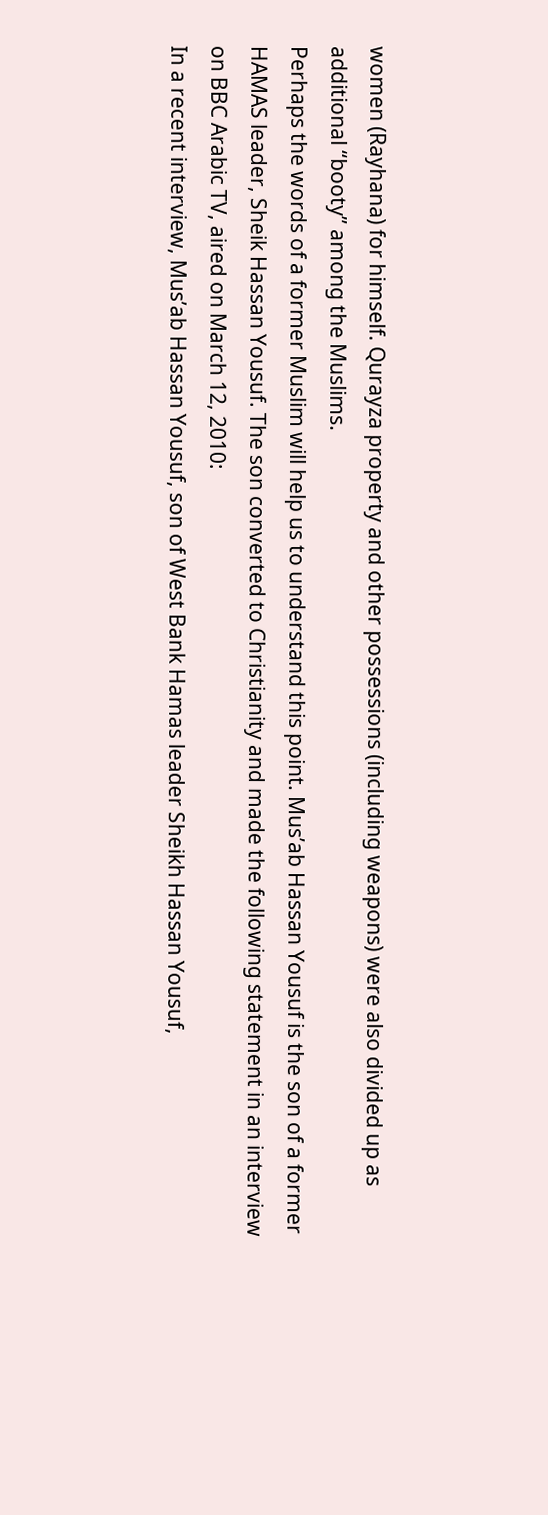women (Rayhana) for himself. Qurayza property and other possessions (including weapons) were also divided up as additional “booty” among the Muslims.
Perhaps the words of a former Muslim will help us to understand this point. Mus’ab Hassan Yousuf is the son of a former HAMAS leader, Sheik Hassan Yousuf. The son converted to Christianity and made the following statement in an interview on BBC Arabic TV, aired on March 12, 2010:
In a recent interview, Mus’ab Hassan Yousuf, son of West Bank Hamas leader Sheikh Hassan Yousuf,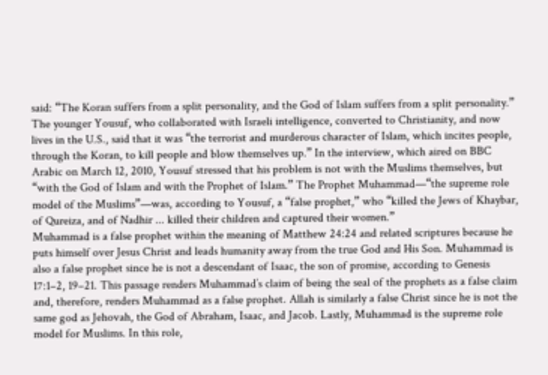said: “The Koran suffers from a split personality, and the God of Islam suffers from a split personality.” The younger Yousuf, who collaborated with Israeli intelligence, converted to Christianity, and now lives in the U.S., said that it was “the terrorist and murderous character of Islam, which incites people, through the Koran, to kill people and blow themselves up.” In the interview, which aired on BBC Arabic on March 12, 2010, Yousuf stressed that his problem is not with the Muslims themselves, but “with the God of Islam and with the Prophet of Islam.” The Prophet Muhammad—“the supreme role model of the Muslims”—was, according to Yousuf, a “false prophet,” who “killed the Jews of Khaybar, of Qureiza, and of Nadhir ... killed their children and captured their women.”
Muhammad is a false prophet within the meaning of Matthew 24:24 and related scriptures because he puts himself over Jesus Christ and leads humanity away from the true God and His Son. Muhammad is also a false prophet since he is not a descendant of Isaac, the son of promise, according to Genesis 17:1–2, 19–21. This passage renders Muhammad’s claim of being the seal of the prophets as a false claim and, therefore, renders Muhammad as a false prophet. Allah is similarly a false Christ since he is not the same god as Jehovah, the God of Abraham, Isaac, and Jacob. Lastly, Muhammad is the supreme role model for Muslims. In this role,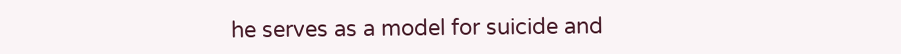he serves as a model for suicide and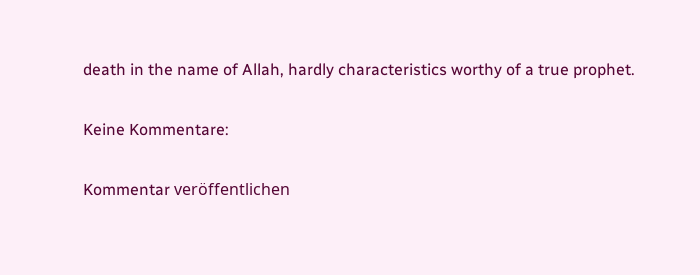death in the name of Allah, hardly characteristics worthy of a true prophet.

Keine Kommentare:

Kommentar veröffentlichen